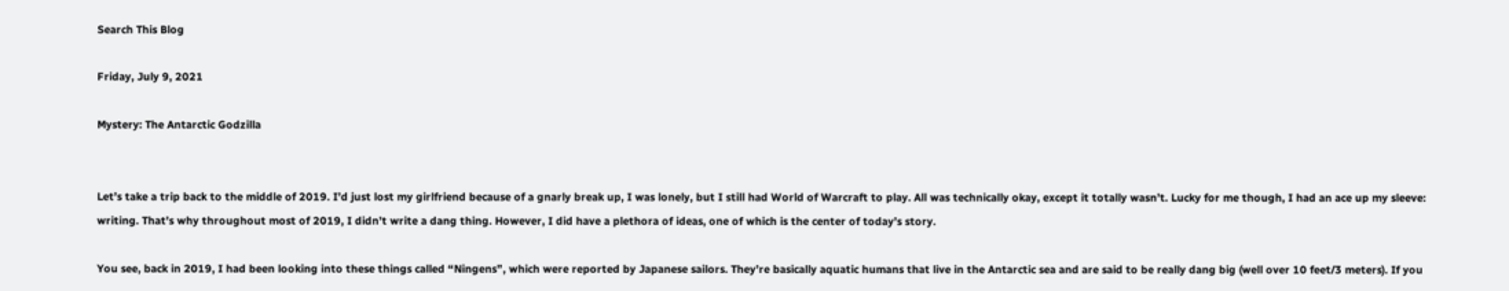Search This Blog

Friday, July 9, 2021

Mystery: The Antarctic Godzilla


Let’s take a trip back to the middle of 2019. I’d just lost my girlfriend because of a gnarly break up, I was lonely, but I still had World of Warcraft to play. All was technically okay, except it totally wasn’t. Lucky for me though, I had an ace up my sleeve: writing. That’s why throughout most of 2019, I didn’t write a dang thing. However, I did have a plethora of ideas, one of which is the center of today’s story.

You see, back in 2019, I had been looking into these things called “Ningens”, which were reported by Japanese sailors. They’re basically aquatic humans that live in the Antarctic sea and are said to be really dang big (well over 10 feet/3 meters). If you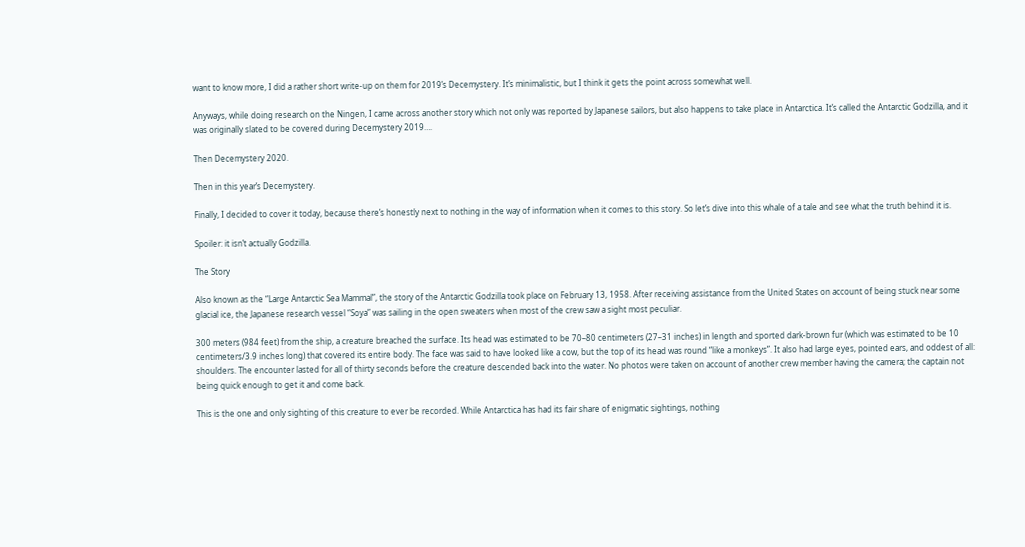want to know more, I did a rather short write-up on them for 2019’s Decemystery. It’s minimalistic, but I think it gets the point across somewhat well.

Anyways, while doing research on the Ningen, I came across another story which not only was reported by Japanese sailors, but also happens to take place in Antarctica. It’s called the Antarctic Godzilla, and it was originally slated to be covered during Decemystery 2019….

Then Decemystery 2020.

Then in this year’s Decemystery.

Finally, I decided to cover it today, because there’s honestly next to nothing in the way of information when it comes to this story. So let’s dive into this whale of a tale and see what the truth behind it is.

Spoiler: it isn’t actually Godzilla.

The Story

Also known as the “Large Antarctic Sea Mammal”, the story of the Antarctic Godzilla took place on February 13, 1958. After receiving assistance from the United States on account of being stuck near some glacial ice, the Japanese research vessel “Soya” was sailing in the open sweaters when most of the crew saw a sight most peculiar.

300 meters (984 feet) from the ship, a creature breached the surface. Its head was estimated to be 70–80 centimeters (27–31 inches) in length and sported dark-brown fur (which was estimated to be 10 centimeters/3.9 inches long) that covered its entire body. The face was said to have looked like a cow, but the top of its head was round “like a monkeys”. It also had large eyes, pointed ears, and oddest of all: shoulders. The encounter lasted for all of thirty seconds before the creature descended back into the water. No photos were taken on account of another crew member having the camera; the captain not being quick enough to get it and come back.

This is the one and only sighting of this creature to ever be recorded. While Antarctica has had its fair share of enigmatic sightings, nothing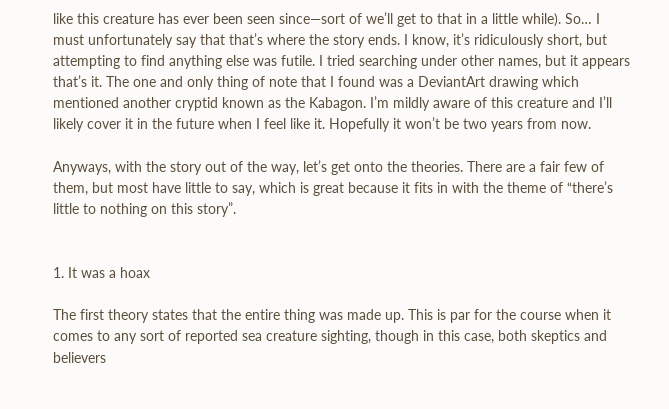like this creature has ever been seen since—sort of we’ll get to that in a little while). So… I must unfortunately say that that’s where the story ends. I know, it’s ridiculously short, but attempting to find anything else was futile. I tried searching under other names, but it appears that’s it. The one and only thing of note that I found was a DeviantArt drawing which mentioned another cryptid known as the Kabagon. I’m mildly aware of this creature and I’ll likely cover it in the future when I feel like it. Hopefully it won’t be two years from now.

Anyways, with the story out of the way, let’s get onto the theories. There are a fair few of them, but most have little to say, which is great because it fits in with the theme of “there’s little to nothing on this story”.


1. It was a hoax

The first theory states that the entire thing was made up. This is par for the course when it comes to any sort of reported sea creature sighting, though in this case, both skeptics and believers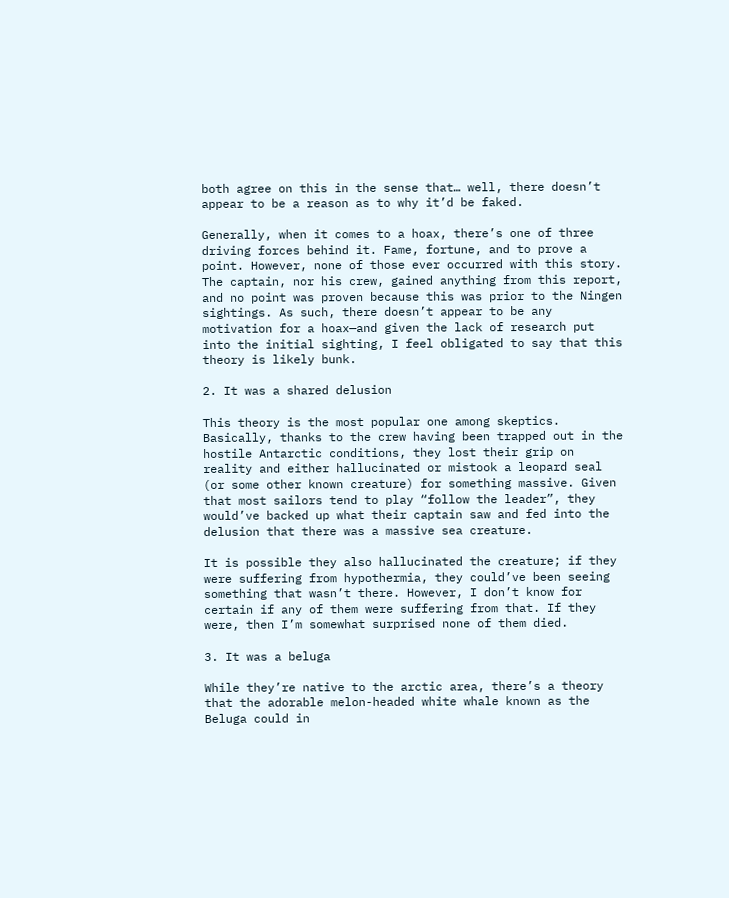both agree on this in the sense that… well, there doesn’t appear to be a reason as to why it’d be faked.

Generally, when it comes to a hoax, there’s one of three driving forces behind it. Fame, fortune, and to prove a point. However, none of those ever occurred with this story. The captain, nor his crew, gained anything from this report, and no point was proven because this was prior to the Ningen sightings. As such, there doesn’t appear to be any motivation for a hoax—and given the lack of research put into the initial sighting, I feel obligated to say that this theory is likely bunk.

2. It was a shared delusion

This theory is the most popular one among skeptics. Basically, thanks to the crew having been trapped out in the hostile Antarctic conditions, they lost their grip on reality and either hallucinated or mistook a leopard seal (or some other known creature) for something massive. Given that most sailors tend to play “follow the leader”, they would’ve backed up what their captain saw and fed into the delusion that there was a massive sea creature.

It is possible they also hallucinated the creature; if they were suffering from hypothermia, they could’ve been seeing something that wasn’t there. However, I don’t know for certain if any of them were suffering from that. If they were, then I’m somewhat surprised none of them died.

3. It was a beluga

While they’re native to the arctic area, there’s a theory that the adorable melon-headed white whale known as the Beluga could in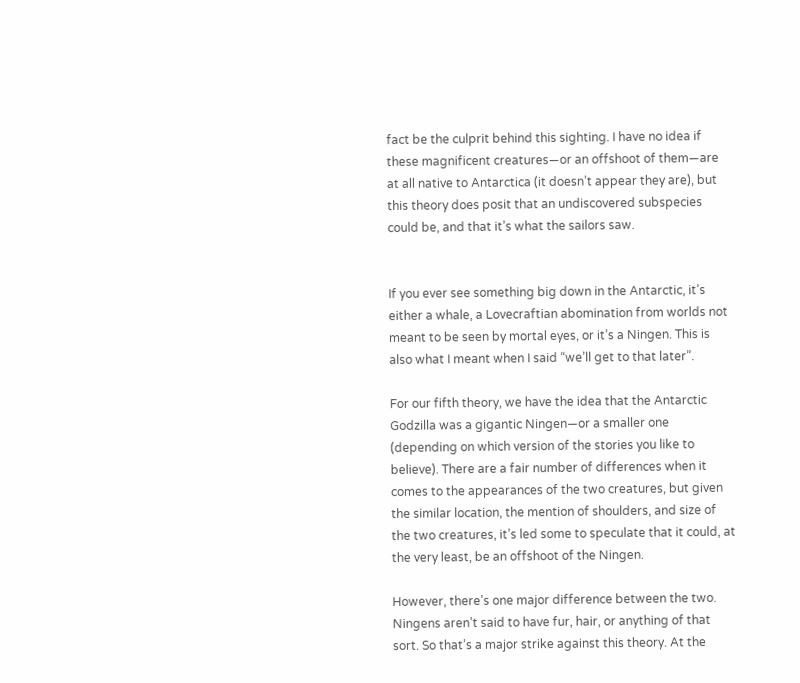fact be the culprit behind this sighting. I have no idea if these magnificent creatures—or an offshoot of them—are at all native to Antarctica (it doesn’t appear they are), but this theory does posit that an undiscovered subspecies could be, and that it’s what the sailors saw.


If you ever see something big down in the Antarctic, it’s either a whale, a Lovecraftian abomination from worlds not meant to be seen by mortal eyes, or it’s a Ningen. This is also what I meant when I said “we’ll get to that later”.

For our fifth theory, we have the idea that the Antarctic Godzilla was a gigantic Ningen—or a smaller one (depending on which version of the stories you like to believe). There are a fair number of differences when it comes to the appearances of the two creatures, but given the similar location, the mention of shoulders, and size of the two creatures, it’s led some to speculate that it could, at the very least, be an offshoot of the Ningen.

However, there’s one major difference between the two. Ningens aren’t said to have fur, hair, or anything of that sort. So that’s a major strike against this theory. At the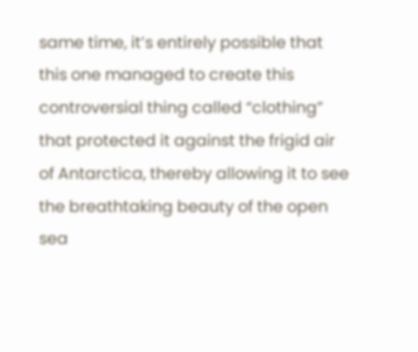same time, it’s entirely possible that this one managed to create this controversial thing called “clothing” that protected it against the frigid air of Antarctica, thereby allowing it to see the breathtaking beauty of the open sea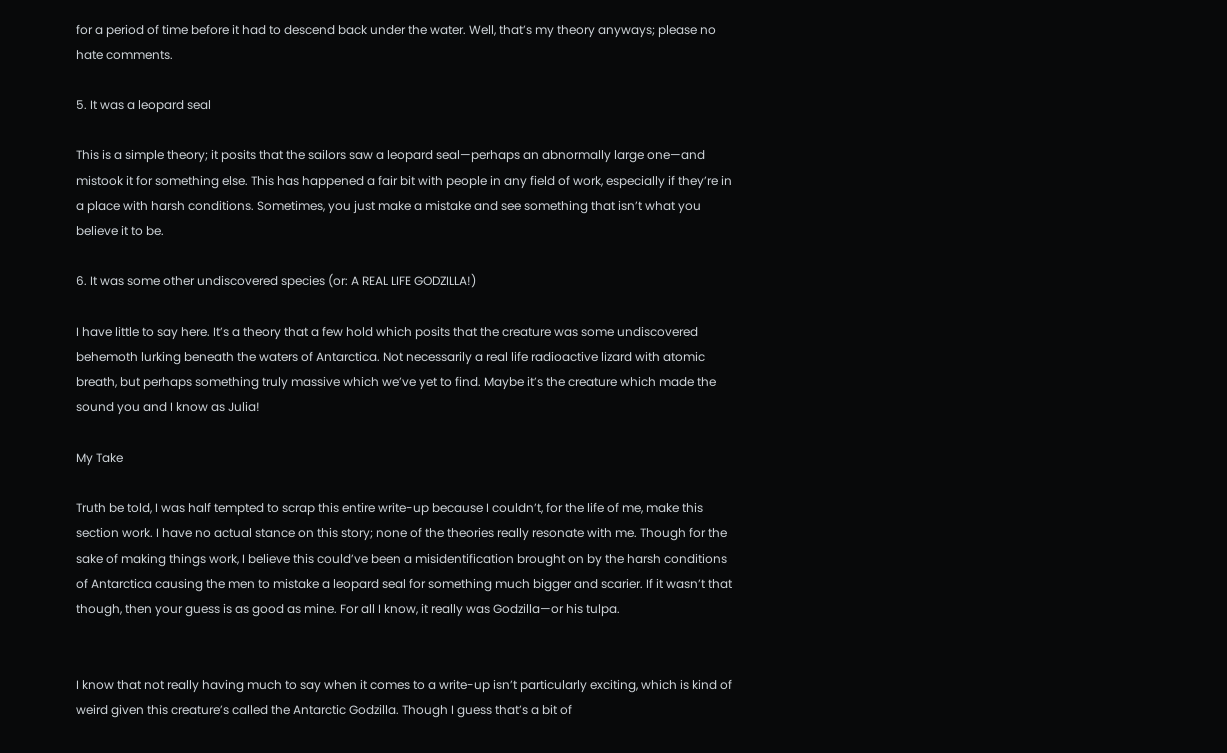for a period of time before it had to descend back under the water. Well, that’s my theory anyways; please no hate comments.

5. It was a leopard seal

This is a simple theory; it posits that the sailors saw a leopard seal—perhaps an abnormally large one—and mistook it for something else. This has happened a fair bit with people in any field of work, especially if they’re in a place with harsh conditions. Sometimes, you just make a mistake and see something that isn’t what you believe it to be.

6. It was some other undiscovered species (or: A REAL LIFE GODZILLA!)

I have little to say here. It’s a theory that a few hold which posits that the creature was some undiscovered behemoth lurking beneath the waters of Antarctica. Not necessarily a real life radioactive lizard with atomic breath, but perhaps something truly massive which we’ve yet to find. Maybe it’s the creature which made the sound you and I know as Julia!

My Take

Truth be told, I was half tempted to scrap this entire write-up because I couldn’t, for the life of me, make this section work. I have no actual stance on this story; none of the theories really resonate with me. Though for the sake of making things work, I believe this could’ve been a misidentification brought on by the harsh conditions of Antarctica causing the men to mistake a leopard seal for something much bigger and scarier. If it wasn’t that though, then your guess is as good as mine. For all I know, it really was Godzilla—or his tulpa.


I know that not really having much to say when it comes to a write-up isn’t particularly exciting, which is kind of weird given this creature’s called the Antarctic Godzilla. Though I guess that’s a bit of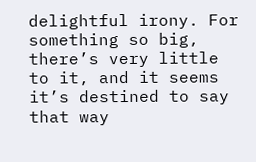delightful irony. For something so big, there’s very little to it, and it seems it’s destined to say that way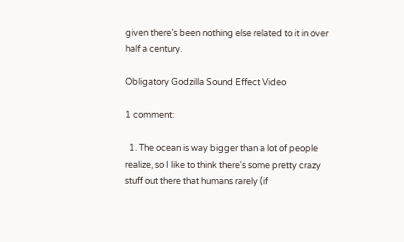given there’s been nothing else related to it in over half a century.

Obligatory Godzilla Sound Effect Video

1 comment:

  1. The ocean is way bigger than a lot of people realize, so I like to think there's some pretty crazy stuff out there that humans rarely (if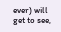ever) will get to see,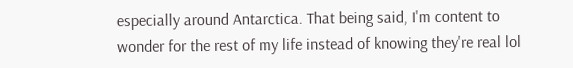especially around Antarctica. That being said, I'm content to wonder for the rest of my life instead of knowing they're real lol